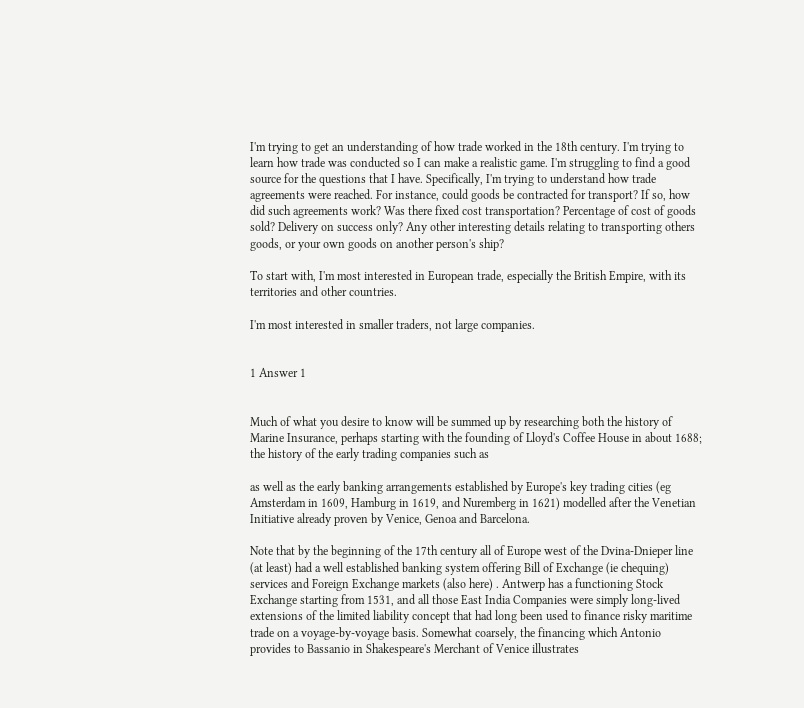I'm trying to get an understanding of how trade worked in the 18th century. I'm trying to learn how trade was conducted so I can make a realistic game. I'm struggling to find a good source for the questions that I have. Specifically, I'm trying to understand how trade agreements were reached. For instance, could goods be contracted for transport? If so, how did such agreements work? Was there fixed cost transportation? Percentage of cost of goods sold? Delivery on success only? Any other interesting details relating to transporting others goods, or your own goods on another person's ship?

To start with, I'm most interested in European trade, especially the British Empire, with its territories and other countries.

I'm most interested in smaller traders, not large companies.


1 Answer 1


Much of what you desire to know will be summed up by researching both the history of Marine Insurance, perhaps starting with the founding of Lloyd's Coffee House in about 1688; the history of the early trading companies such as

as well as the early banking arrangements established by Europe's key trading cities (eg Amsterdam in 1609, Hamburg in 1619, and Nuremberg in 1621) modelled after the Venetian Initiative already proven by Venice, Genoa and Barcelona.

Note that by the beginning of the 17th century all of Europe west of the Dvina-Dnieper line (at least) had a well established banking system offering Bill of Exchange (ie chequing) services and Foreign Exchange markets (also here) . Antwerp has a functioning Stock Exchange starting from 1531, and all those East India Companies were simply long-lived extensions of the limited liability concept that had long been used to finance risky maritime trade on a voyage-by-voyage basis. Somewhat coarsely, the financing which Antonio provides to Bassanio in Shakespeare's Merchant of Venice illustrates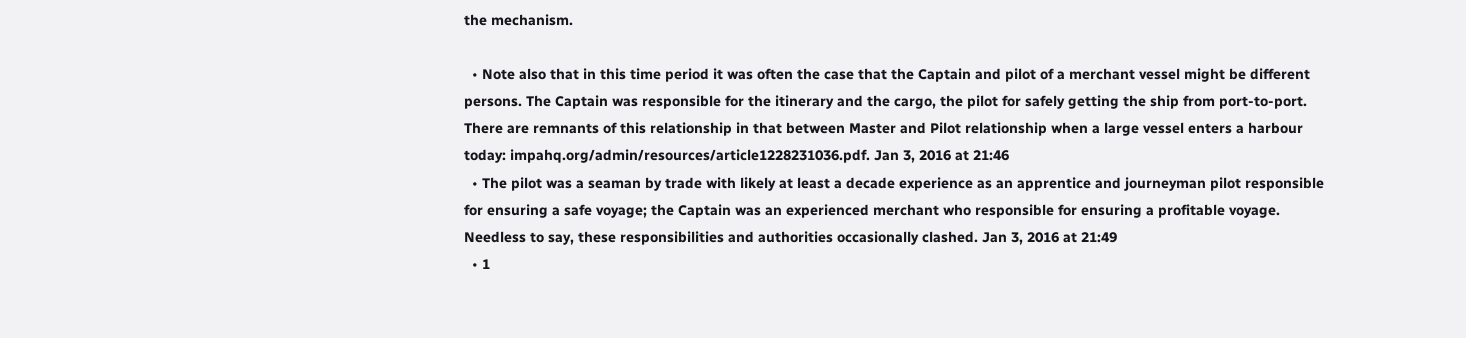the mechanism.

  • Note also that in this time period it was often the case that the Captain and pilot of a merchant vessel might be different persons. The Captain was responsible for the itinerary and the cargo, the pilot for safely getting the ship from port-to-port. There are remnants of this relationship in that between Master and Pilot relationship when a large vessel enters a harbour today: impahq.org/admin/resources/article1228231036.pdf. Jan 3, 2016 at 21:46
  • The pilot was a seaman by trade with likely at least a decade experience as an apprentice and journeyman pilot responsible for ensuring a safe voyage; the Captain was an experienced merchant who responsible for ensuring a profitable voyage. Needless to say, these responsibilities and authorities occasionally clashed. Jan 3, 2016 at 21:49
  • 1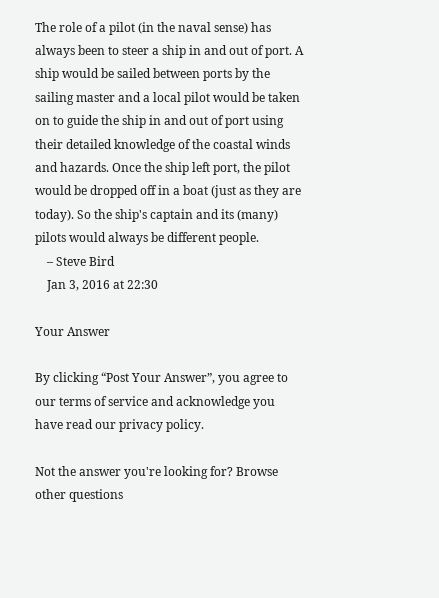The role of a pilot (in the naval sense) has always been to steer a ship in and out of port. A ship would be sailed between ports by the sailing master and a local pilot would be taken on to guide the ship in and out of port using their detailed knowledge of the coastal winds and hazards. Once the ship left port, the pilot would be dropped off in a boat (just as they are today). So the ship's captain and its (many) pilots would always be different people.
    – Steve Bird
    Jan 3, 2016 at 22:30

Your Answer

By clicking “Post Your Answer”, you agree to our terms of service and acknowledge you have read our privacy policy.

Not the answer you're looking for? Browse other questions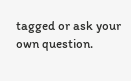tagged or ask your own question.